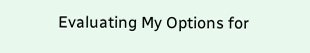Evaluating My Options for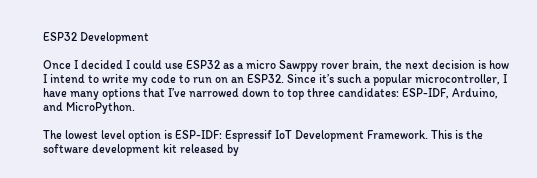ESP32 Development

Once I decided I could use ESP32 as a micro Sawppy rover brain, the next decision is how I intend to write my code to run on an ESP32. Since it’s such a popular microcontroller, I have many options that I’ve narrowed down to top three candidates: ESP-IDF, Arduino, and MicroPython.

The lowest level option is ESP-IDF: Espressif IoT Development Framework. This is the software development kit released by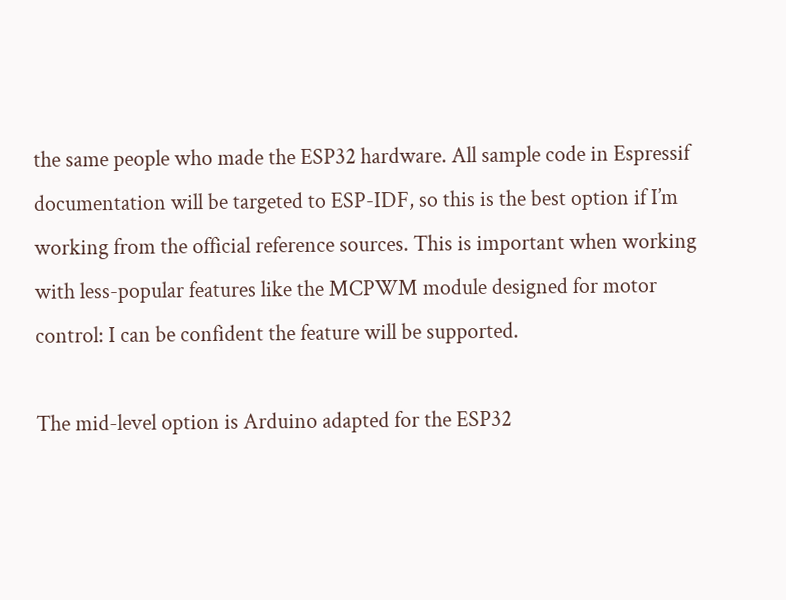the same people who made the ESP32 hardware. All sample code in Espressif documentation will be targeted to ESP-IDF, so this is the best option if I’m working from the official reference sources. This is important when working with less-popular features like the MCPWM module designed for motor control: I can be confident the feature will be supported.

The mid-level option is Arduino adapted for the ESP32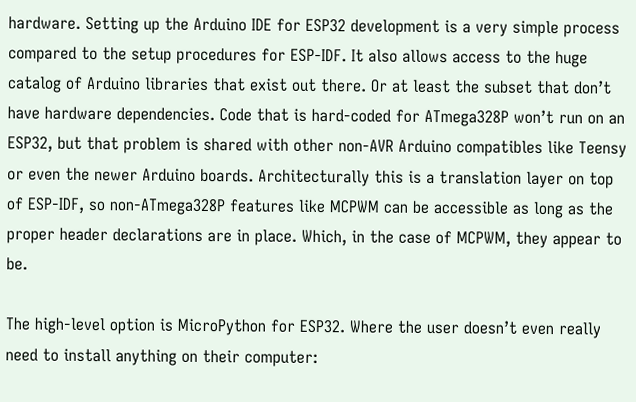hardware. Setting up the Arduino IDE for ESP32 development is a very simple process compared to the setup procedures for ESP-IDF. It also allows access to the huge catalog of Arduino libraries that exist out there. Or at least the subset that don’t have hardware dependencies. Code that is hard-coded for ATmega328P won’t run on an ESP32, but that problem is shared with other non-AVR Arduino compatibles like Teensy or even the newer Arduino boards. Architecturally this is a translation layer on top of ESP-IDF, so non-ATmega328P features like MCPWM can be accessible as long as the proper header declarations are in place. Which, in the case of MCPWM, they appear to be.

The high-level option is MicroPython for ESP32. Where the user doesn’t even really need to install anything on their computer: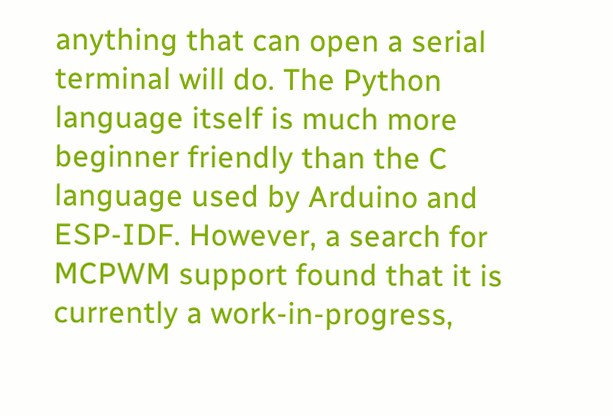anything that can open a serial terminal will do. The Python language itself is much more beginner friendly than the C language used by Arduino and ESP-IDF. However, a search for MCPWM support found that it is currently a work-in-progress,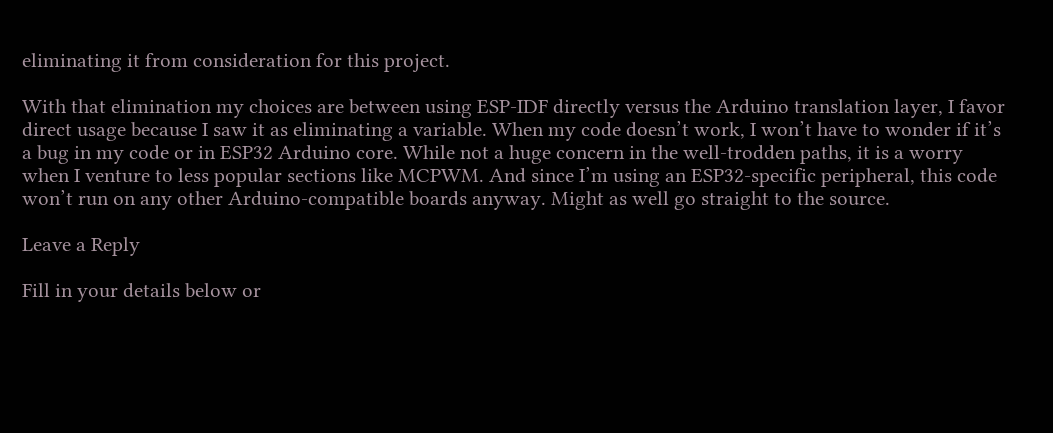eliminating it from consideration for this project.

With that elimination my choices are between using ESP-IDF directly versus the Arduino translation layer, I favor direct usage because I saw it as eliminating a variable. When my code doesn’t work, I won’t have to wonder if it’s a bug in my code or in ESP32 Arduino core. While not a huge concern in the well-trodden paths, it is a worry when I venture to less popular sections like MCPWM. And since I’m using an ESP32-specific peripheral, this code won’t run on any other Arduino-compatible boards anyway. Might as well go straight to the source.

Leave a Reply

Fill in your details below or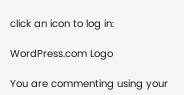click an icon to log in:

WordPress.com Logo

You are commenting using your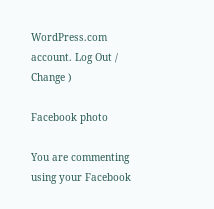WordPress.com account. Log Out /  Change )

Facebook photo

You are commenting using your Facebook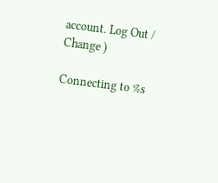account. Log Out /  Change )

Connecting to %s